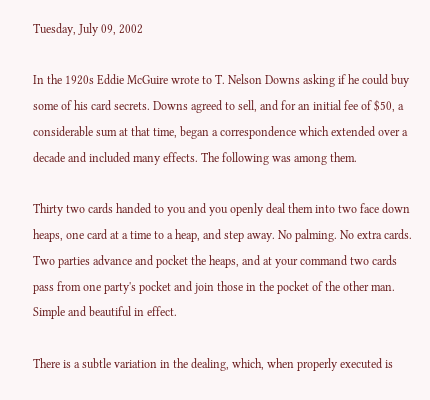Tuesday, July 09, 2002

In the 1920s Eddie McGuire wrote to T. Nelson Downs asking if he could buy some of his card secrets. Downs agreed to sell, and for an initial fee of $50, a considerable sum at that time, began a correspondence which extended over a decade and included many effects. The following was among them.

Thirty two cards handed to you and you openly deal them into two face down heaps, one card at a time to a heap, and step away. No palming. No extra cards. Two parties advance and pocket the heaps, and at your command two cards pass from one party's pocket and join those in the pocket of the other man. Simple and beautiful in effect.

There is a subtle variation in the dealing, which, when properly executed is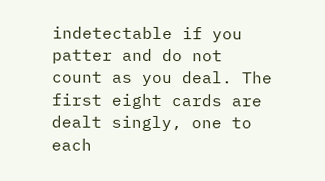indetectable if you patter and do not count as you deal. The first eight cards are dealt singly, one to each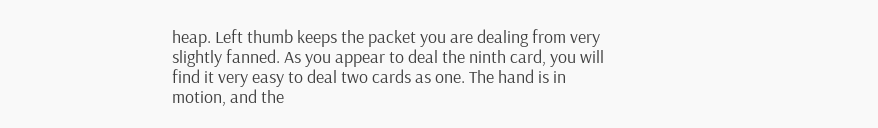heap. Left thumb keeps the packet you are dealing from very slightly fanned. As you appear to deal the ninth card, you will find it very easy to deal two cards as one. The hand is in motion, and the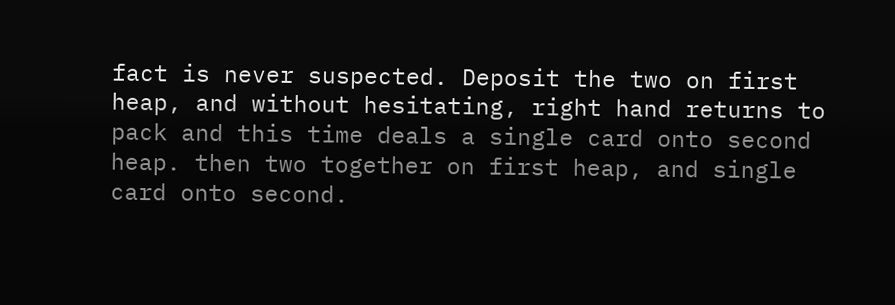fact is never suspected. Deposit the two on first heap, and without hesitating, right hand returns to pack and this time deals a single card onto second heap. then two together on first heap, and single card onto second.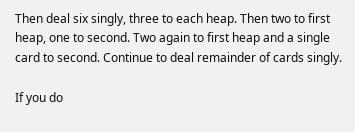Then deal six singly, three to each heap. Then two to first heap, one to second. Two again to first heap and a single card to second. Continue to deal remainder of cards singly.

If you do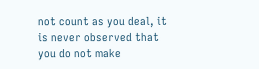not count as you deal, it is never observed that you do not make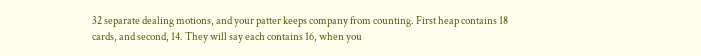32 separate dealing motions, and your patter keeps company from counting. First heap contains 18 cards, and second, 14. They will say each contains 16, when you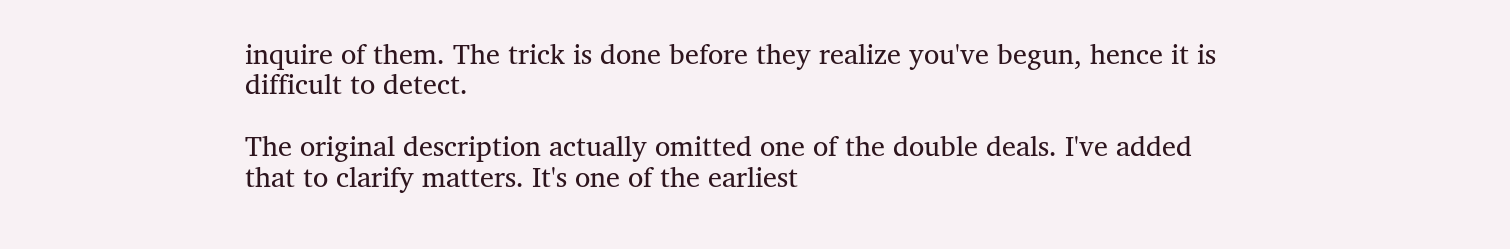inquire of them. The trick is done before they realize you've begun, hence it is difficult to detect.

The original description actually omitted one of the double deals. I've added that to clarify matters. It's one of the earliest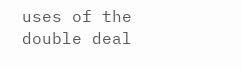uses of the double deal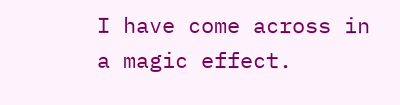I have come across in a magic effect.